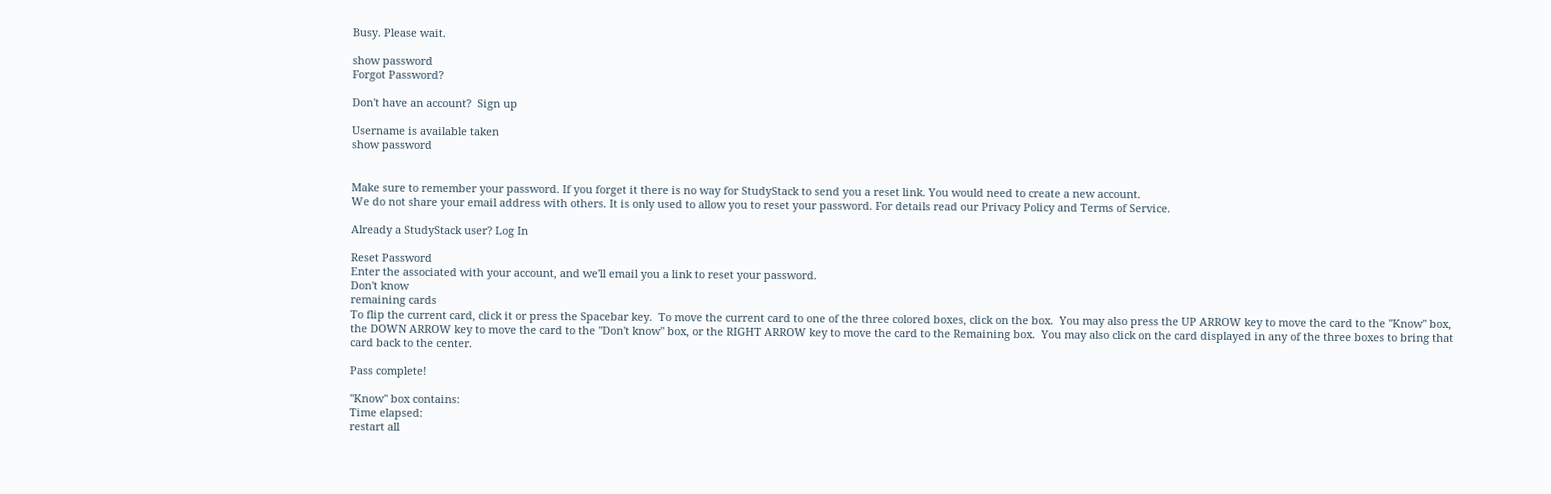Busy. Please wait.

show password
Forgot Password?

Don't have an account?  Sign up

Username is available taken
show password


Make sure to remember your password. If you forget it there is no way for StudyStack to send you a reset link. You would need to create a new account.
We do not share your email address with others. It is only used to allow you to reset your password. For details read our Privacy Policy and Terms of Service.

Already a StudyStack user? Log In

Reset Password
Enter the associated with your account, and we'll email you a link to reset your password.
Don't know
remaining cards
To flip the current card, click it or press the Spacebar key.  To move the current card to one of the three colored boxes, click on the box.  You may also press the UP ARROW key to move the card to the "Know" box, the DOWN ARROW key to move the card to the "Don't know" box, or the RIGHT ARROW key to move the card to the Remaining box.  You may also click on the card displayed in any of the three boxes to bring that card back to the center.

Pass complete!

"Know" box contains:
Time elapsed:
restart all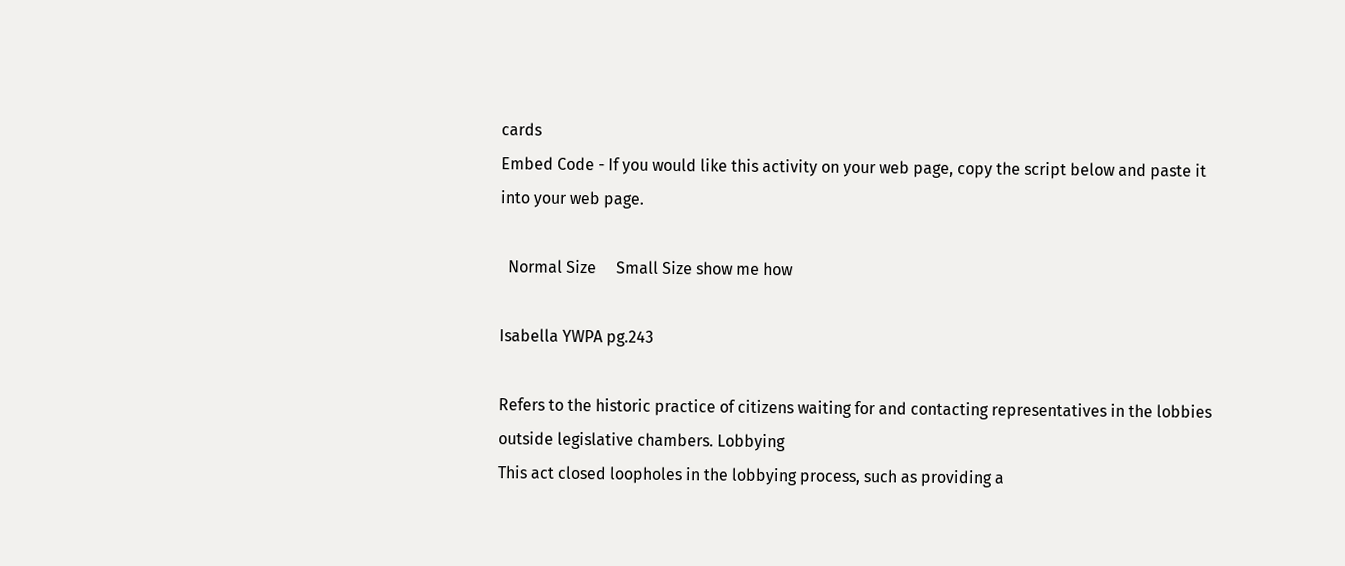cards
Embed Code - If you would like this activity on your web page, copy the script below and paste it into your web page.

  Normal Size     Small Size show me how

Isabella YWPA pg.243

Refers to the historic practice of citizens waiting for and contacting representatives in the lobbies outside legislative chambers. Lobbying
This act closed loopholes in the lobbying process, such as providing a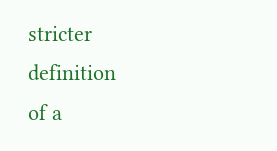stricter definition of a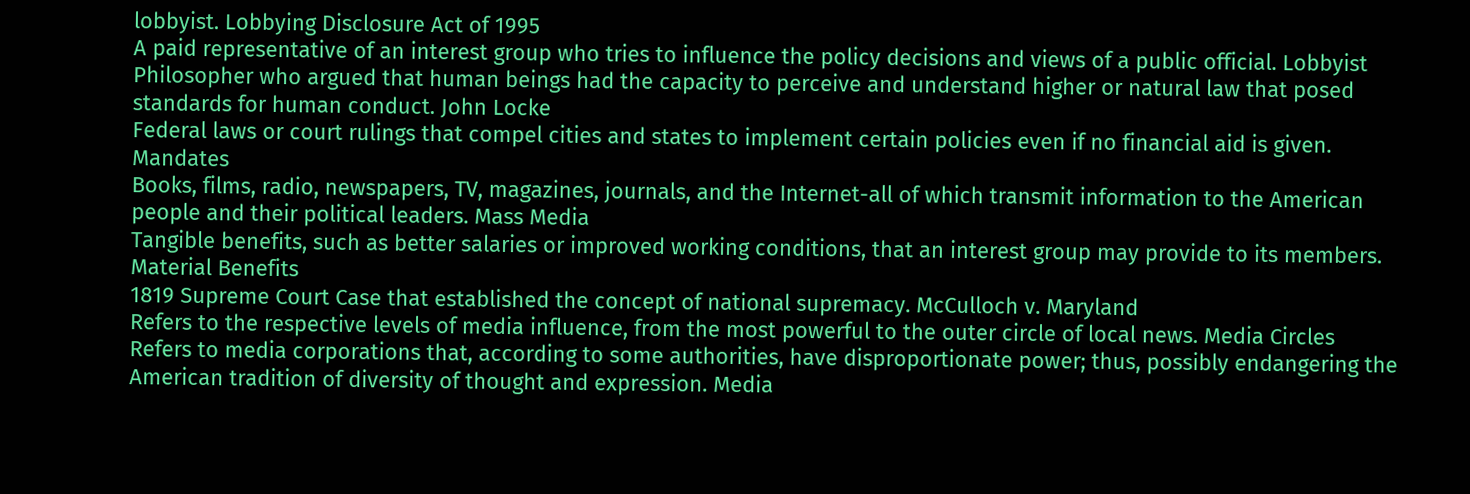lobbyist. Lobbying Disclosure Act of 1995
A paid representative of an interest group who tries to influence the policy decisions and views of a public official. Lobbyist
Philosopher who argued that human beings had the capacity to perceive and understand higher or natural law that posed standards for human conduct. John Locke
Federal laws or court rulings that compel cities and states to implement certain policies even if no financial aid is given. Mandates
Books, films, radio, newspapers, TV, magazines, journals, and the Internet-all of which transmit information to the American people and their political leaders. Mass Media
Tangible benefits, such as better salaries or improved working conditions, that an interest group may provide to its members. Material Benefits
1819 Supreme Court Case that established the concept of national supremacy. McCulloch v. Maryland
Refers to the respective levels of media influence, from the most powerful to the outer circle of local news. Media Circles
Refers to media corporations that, according to some authorities, have disproportionate power; thus, possibly endangering the American tradition of diversity of thought and expression. Media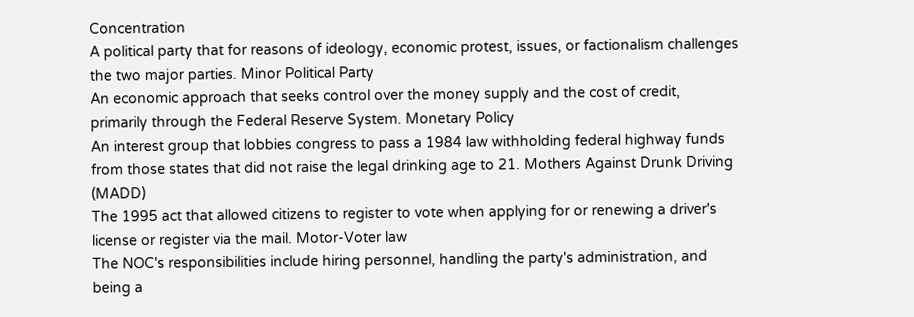Concentration
A political party that for reasons of ideology, economic protest, issues, or factionalism challenges the two major parties. Minor Political Party
An economic approach that seeks control over the money supply and the cost of credit, primarily through the Federal Reserve System. Monetary Policy
An interest group that lobbies congress to pass a 1984 law withholding federal highway funds from those states that did not raise the legal drinking age to 21. Mothers Against Drunk Driving (MADD)
The 1995 act that allowed citizens to register to vote when applying for or renewing a driver's license or register via the mail. Motor-Voter law
The NOC's responsibilities include hiring personnel, handling the party's administration, and being a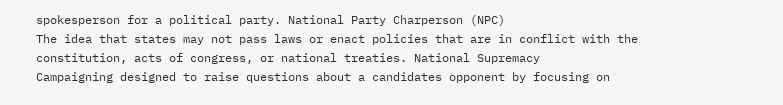spokesperson for a political party. National Party Charperson (NPC)
The idea that states may not pass laws or enact policies that are in conflict with the constitution, acts of congress, or national treaties. National Supremacy
Campaigning designed to raise questions about a candidates opponent by focusing on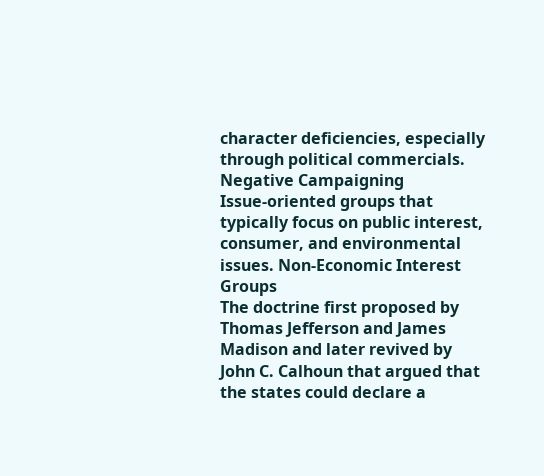character deficiencies, especially through political commercials. Negative Campaigning
Issue-oriented groups that typically focus on public interest, consumer, and environmental issues. Non-Economic Interest Groups
The doctrine first proposed by Thomas Jefferson and James Madison and later revived by John C. Calhoun that argued that the states could declare a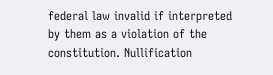federal law invalid if interpreted by them as a violation of the constitution. Nullification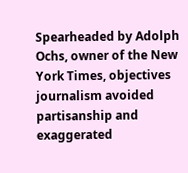Spearheaded by Adolph Ochs, owner of the New York Times, objectives journalism avoided partisanship and exaggerated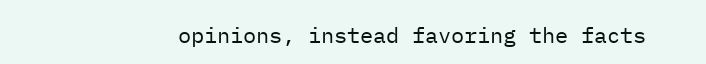opinions, instead favoring the facts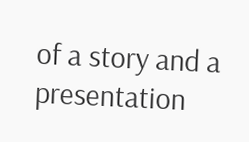of a story and a presentation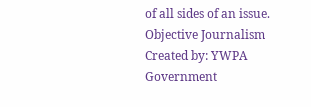of all sides of an issue. Objective Journalism
Created by: YWPA Government